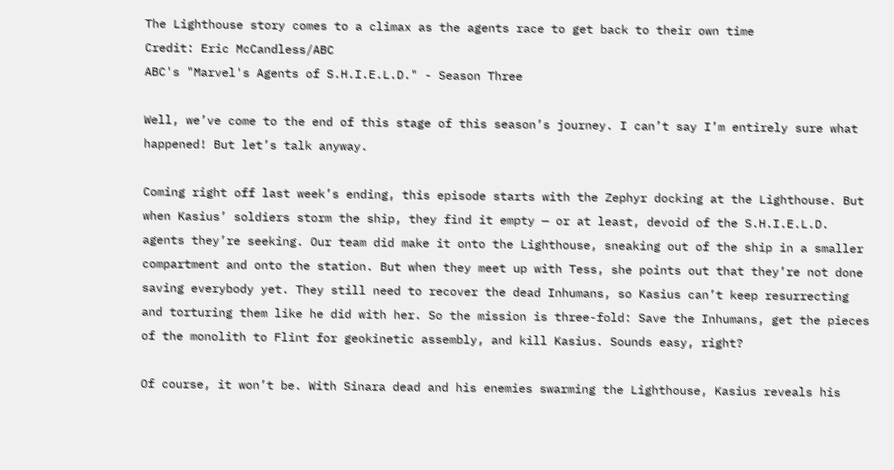The Lighthouse story comes to a climax as the agents race to get back to their own time
Credit: Eric McCandless/ABC
ABC's "Marvel's Agents of S.H.I.E.L.D." - Season Three

Well, we’ve come to the end of this stage of this season’s journey. I can’t say I’m entirely sure what happened! But let’s talk anyway.

Coming right off last week’s ending, this episode starts with the Zephyr docking at the Lighthouse. But when Kasius’ soldiers storm the ship, they find it empty — or at least, devoid of the S.H.I.E.L.D. agents they’re seeking. Our team did make it onto the Lighthouse, sneaking out of the ship in a smaller compartment and onto the station. But when they meet up with Tess, she points out that they’re not done saving everybody yet. They still need to recover the dead Inhumans, so Kasius can’t keep resurrecting and torturing them like he did with her. So the mission is three-fold: Save the Inhumans, get the pieces of the monolith to Flint for geokinetic assembly, and kill Kasius. Sounds easy, right?

Of course, it won’t be. With Sinara dead and his enemies swarming the Lighthouse, Kasius reveals his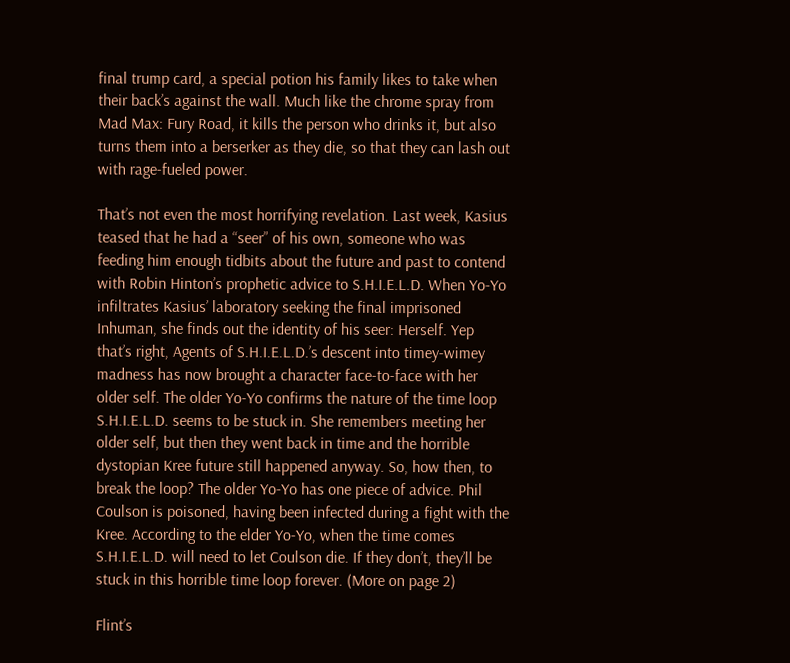final trump card, a special potion his family likes to take when their back’s against the wall. Much like the chrome spray from Mad Max: Fury Road, it kills the person who drinks it, but also turns them into a berserker as they die, so that they can lash out with rage-fueled power.

That’s not even the most horrifying revelation. Last week, Kasius teased that he had a “seer” of his own, someone who was feeding him enough tidbits about the future and past to contend with Robin Hinton’s prophetic advice to S.H.I.E.L.D. When Yo-Yo infiltrates Kasius’ laboratory seeking the final imprisoned Inhuman, she finds out the identity of his seer: Herself. Yep that’s right, Agents of S.H.I.E.L.D.’s descent into timey-wimey madness has now brought a character face-to-face with her older self. The older Yo-Yo confirms the nature of the time loop S.H.I.E.L.D. seems to be stuck in. She remembers meeting her older self, but then they went back in time and the horrible dystopian Kree future still happened anyway. So, how then, to break the loop? The older Yo-Yo has one piece of advice. Phil Coulson is poisoned, having been infected during a fight with the Kree. According to the elder Yo-Yo, when the time comes S.H.I.E.L.D. will need to let Coulson die. If they don’t, they’ll be stuck in this horrible time loop forever. (More on page 2)

Flint’s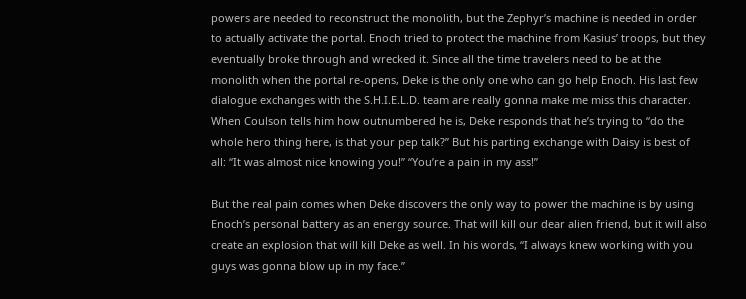powers are needed to reconstruct the monolith, but the Zephyr’s machine is needed in order to actually activate the portal. Enoch tried to protect the machine from Kasius’ troops, but they eventually broke through and wrecked it. Since all the time travelers need to be at the monolith when the portal re-opens, Deke is the only one who can go help Enoch. His last few dialogue exchanges with the S.H.I.E.L.D. team are really gonna make me miss this character. When Coulson tells him how outnumbered he is, Deke responds that he’s trying to “do the whole hero thing here, is that your pep talk?” But his parting exchange with Daisy is best of all: “It was almost nice knowing you!” “You’re a pain in my ass!”

But the real pain comes when Deke discovers the only way to power the machine is by using Enoch’s personal battery as an energy source. That will kill our dear alien friend, but it will also create an explosion that will kill Deke as well. In his words, “I always knew working with you guys was gonna blow up in my face.”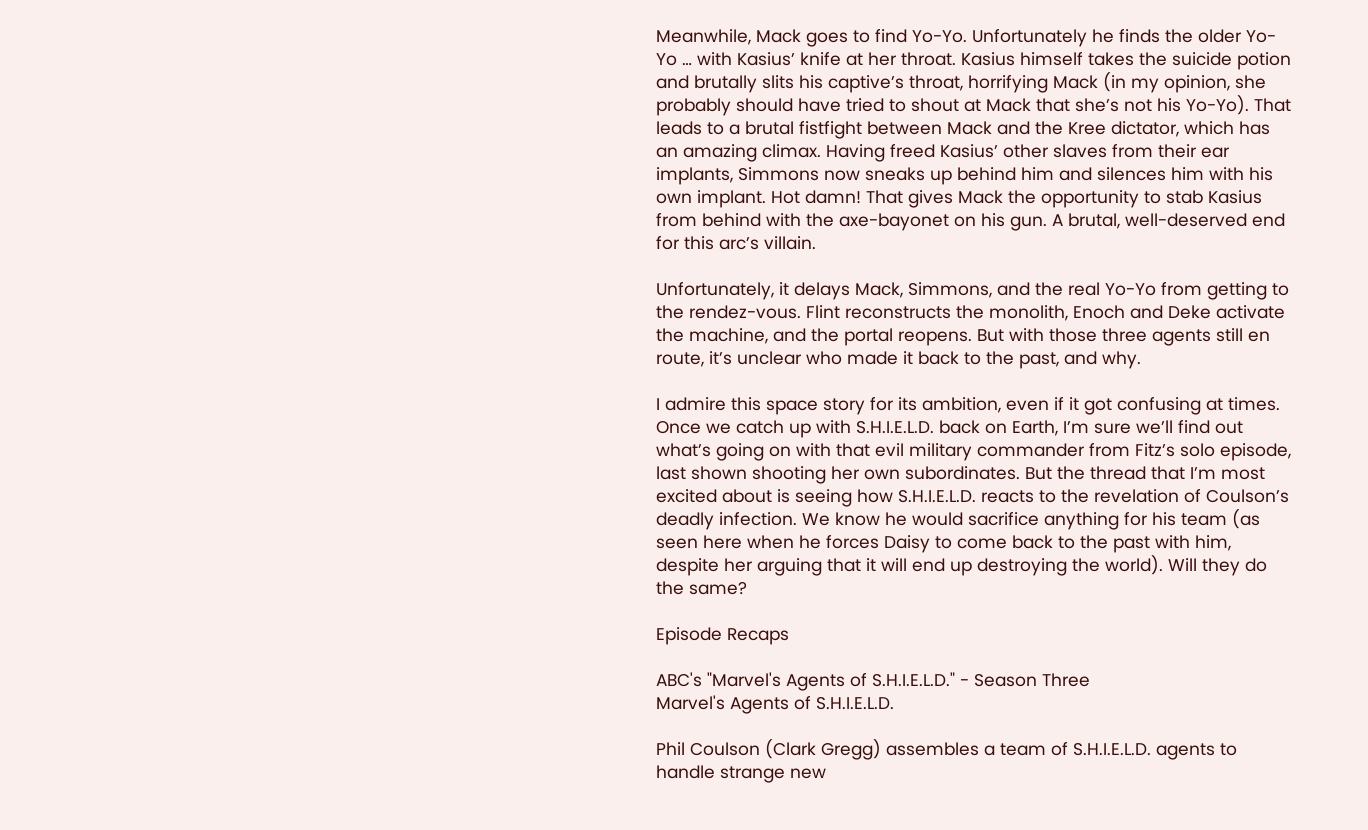Meanwhile, Mack goes to find Yo-Yo. Unfortunately he finds the older Yo-Yo … with Kasius’ knife at her throat. Kasius himself takes the suicide potion and brutally slits his captive’s throat, horrifying Mack (in my opinion, she probably should have tried to shout at Mack that she’s not his Yo-Yo). That leads to a brutal fistfight between Mack and the Kree dictator, which has an amazing climax. Having freed Kasius’ other slaves from their ear implants, Simmons now sneaks up behind him and silences him with his own implant. Hot damn! That gives Mack the opportunity to stab Kasius from behind with the axe-bayonet on his gun. A brutal, well-deserved end for this arc’s villain.

Unfortunately, it delays Mack, Simmons, and the real Yo-Yo from getting to the rendez-vous. Flint reconstructs the monolith, Enoch and Deke activate the machine, and the portal reopens. But with those three agents still en route, it’s unclear who made it back to the past, and why.

I admire this space story for its ambition, even if it got confusing at times. Once we catch up with S.H.I.E.L.D. back on Earth, I’m sure we’ll find out what’s going on with that evil military commander from Fitz’s solo episode, last shown shooting her own subordinates. But the thread that I’m most excited about is seeing how S.H.I.E.L.D. reacts to the revelation of Coulson’s deadly infection. We know he would sacrifice anything for his team (as seen here when he forces Daisy to come back to the past with him, despite her arguing that it will end up destroying the world). Will they do the same?

Episode Recaps

ABC's "Marvel's Agents of S.H.I.E.L.D." - Season Three
Marvel's Agents of S.H.I.E.L.D.

Phil Coulson (Clark Gregg) assembles a team of S.H.I.E.L.D. agents to handle strange new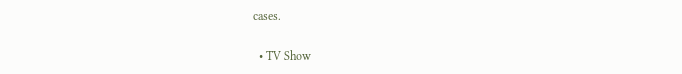cases.

  • TV Show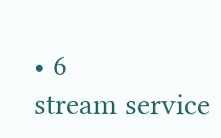• 6
stream service